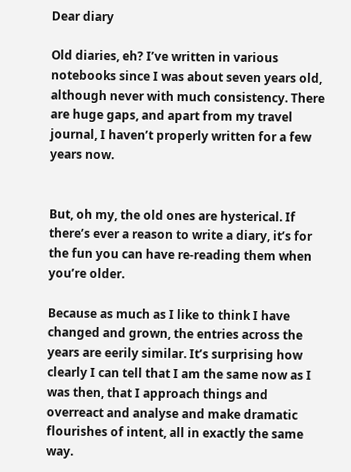Dear diary

Old diaries, eh? I’ve written in various notebooks since I was about seven years old, although never with much consistency. There are huge gaps, and apart from my travel journal, I haven’t properly written for a few years now.


But, oh my, the old ones are hysterical. If there’s ever a reason to write a diary, it’s for the fun you can have re-reading them when you’re older.

Because as much as I like to think I have changed and grown, the entries across the years are eerily similar. It’s surprising how clearly I can tell that I am the same now as I was then, that I approach things and overreact and analyse and make dramatic flourishes of intent, all in exactly the same way.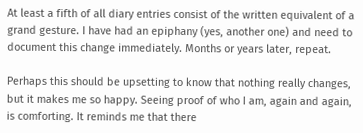At least a fifth of all diary entries consist of the written equivalent of a grand gesture. I have had an epiphany (yes, another one) and need to document this change immediately. Months or years later, repeat.

Perhaps this should be upsetting to know that nothing really changes, but it makes me so happy. Seeing proof of who I am, again and again, is comforting. It reminds me that there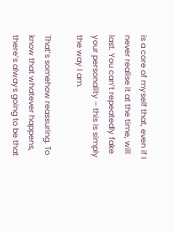is a core of myself that, even if I never realise it at the time, will last. You can’t repeatedly fake your personality – this is simply the way I am.

That’s somehow reassuring. To know that whatever happens, there’s always going to be that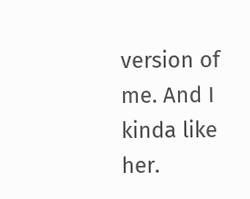version of me. And I kinda like her.